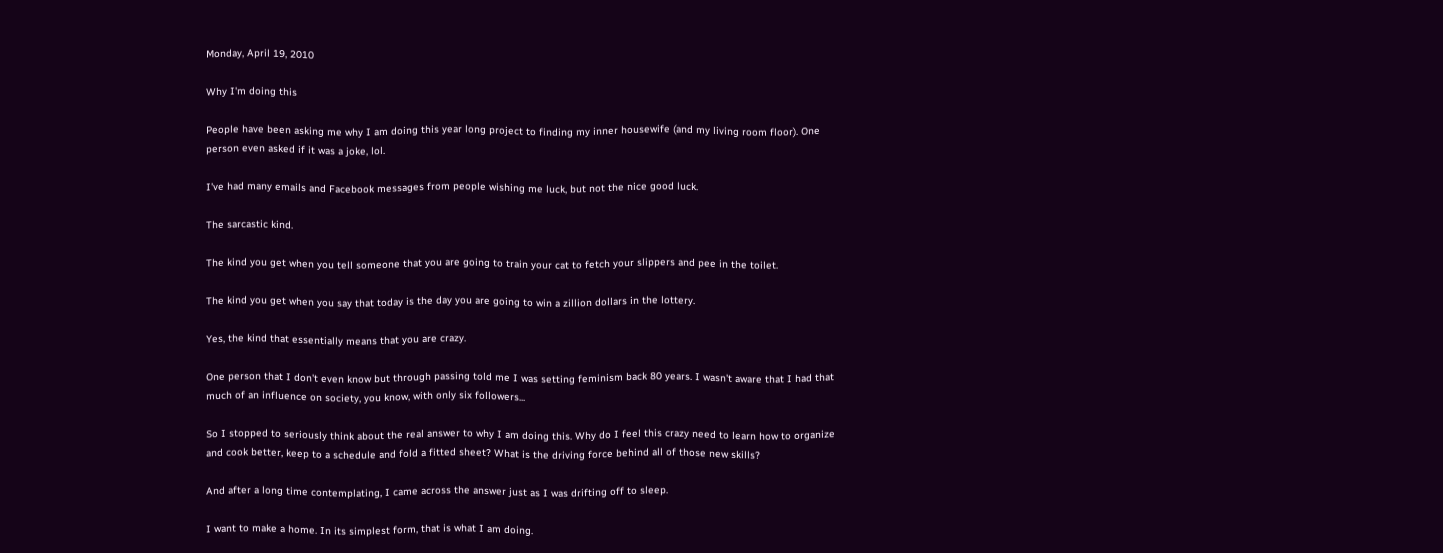Monday, April 19, 2010

Why I'm doing this

People have been asking me why I am doing this year long project to finding my inner housewife (and my living room floor). One person even asked if it was a joke, lol.

I've had many emails and Facebook messages from people wishing me luck, but not the nice good luck.

The sarcastic kind.

The kind you get when you tell someone that you are going to train your cat to fetch your slippers and pee in the toilet.

The kind you get when you say that today is the day you are going to win a zillion dollars in the lottery.

Yes, the kind that essentially means that you are crazy.

One person that I don't even know but through passing told me I was setting feminism back 80 years. I wasn't aware that I had that much of an influence on society, you know, with only six followers...

So I stopped to seriously think about the real answer to why I am doing this. Why do I feel this crazy need to learn how to organize and cook better, keep to a schedule and fold a fitted sheet? What is the driving force behind all of those new skills?

And after a long time contemplating, I came across the answer just as I was drifting off to sleep.

I want to make a home. In its simplest form, that is what I am doing.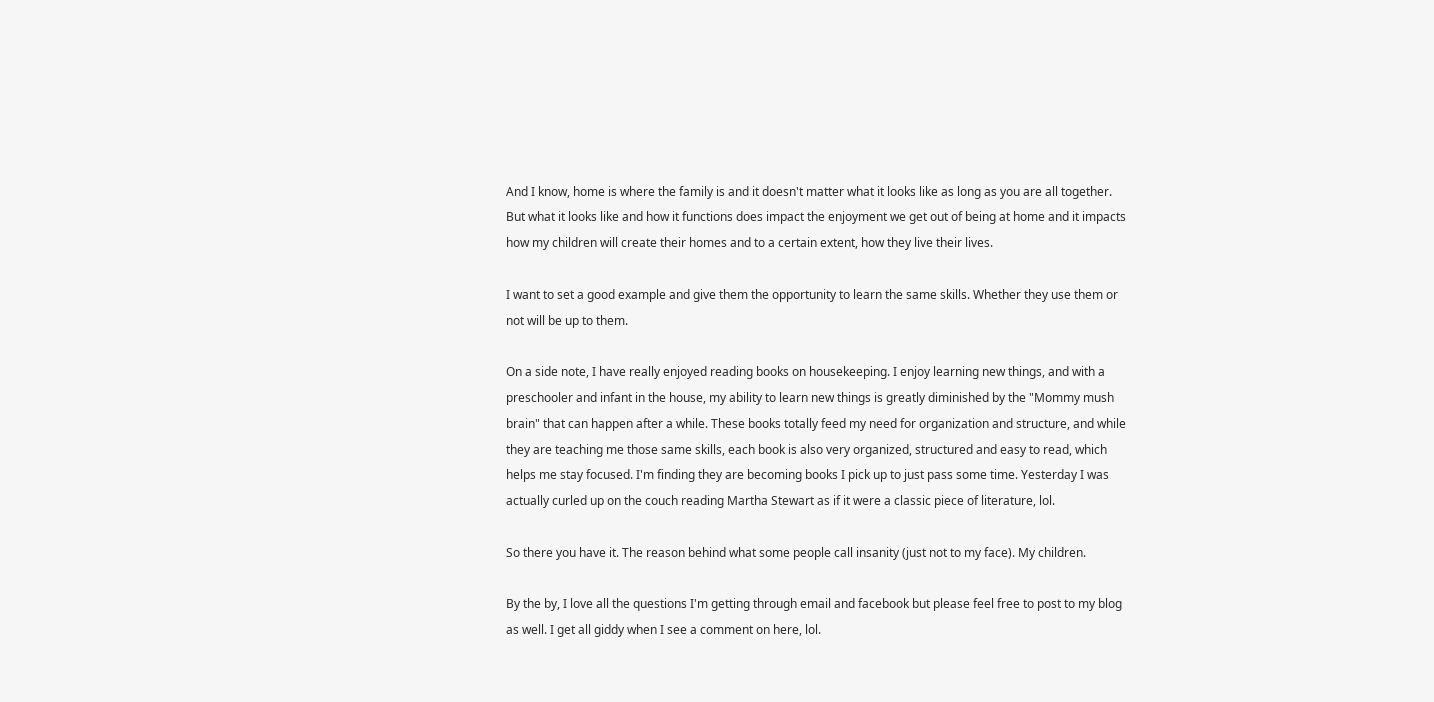And I know, home is where the family is and it doesn't matter what it looks like as long as you are all together. But what it looks like and how it functions does impact the enjoyment we get out of being at home and it impacts how my children will create their homes and to a certain extent, how they live their lives.

I want to set a good example and give them the opportunity to learn the same skills. Whether they use them or not will be up to them.

On a side note, I have really enjoyed reading books on housekeeping. I enjoy learning new things, and with a preschooler and infant in the house, my ability to learn new things is greatly diminished by the "Mommy mush brain" that can happen after a while. These books totally feed my need for organization and structure, and while they are teaching me those same skills, each book is also very organized, structured and easy to read, which helps me stay focused. I'm finding they are becoming books I pick up to just pass some time. Yesterday I was actually curled up on the couch reading Martha Stewart as if it were a classic piece of literature, lol.

So there you have it. The reason behind what some people call insanity (just not to my face). My children.

By the by, I love all the questions I'm getting through email and facebook but please feel free to post to my blog as well. I get all giddy when I see a comment on here, lol.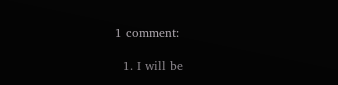1 comment:

  1. I will be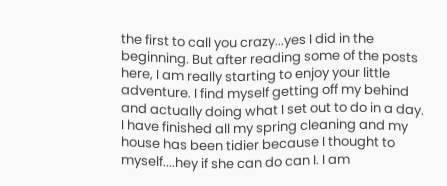the first to call you crazy...yes I did in the beginning. But after reading some of the posts here, I am really starting to enjoy your little adventure. I find myself getting off my behind and actually doing what I set out to do in a day. I have finished all my spring cleaning and my house has been tidier because I thought to myself....hey if she can do can I. I am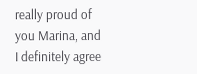really proud of you Marina, and I definitely agree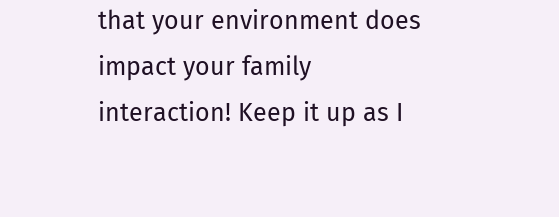that your environment does impact your family interaction! Keep it up as I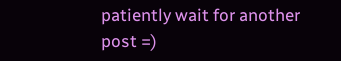patiently wait for another post =)